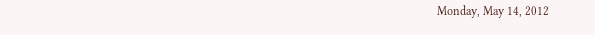Monday, May 14, 2012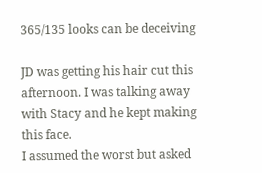365/135 looks can be deceiving

JD was getting his hair cut this afternoon. I was talking away with Stacy and he kept making this face.
I assumed the worst but asked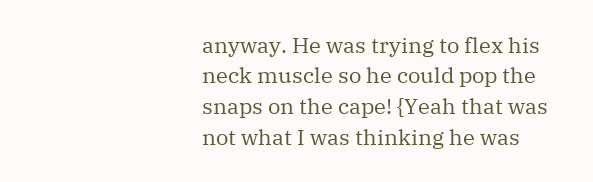anyway. He was trying to flex his neck muscle so he could pop the snaps on the cape! {Yeah that was not what I was thinking he was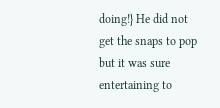doing!} He did not get the snaps to pop but it was sure entertaining to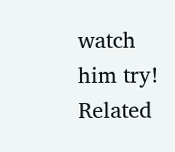watch him try!
Related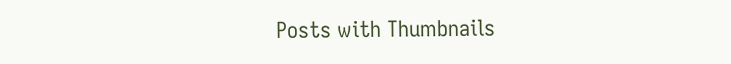Posts with Thumbnails